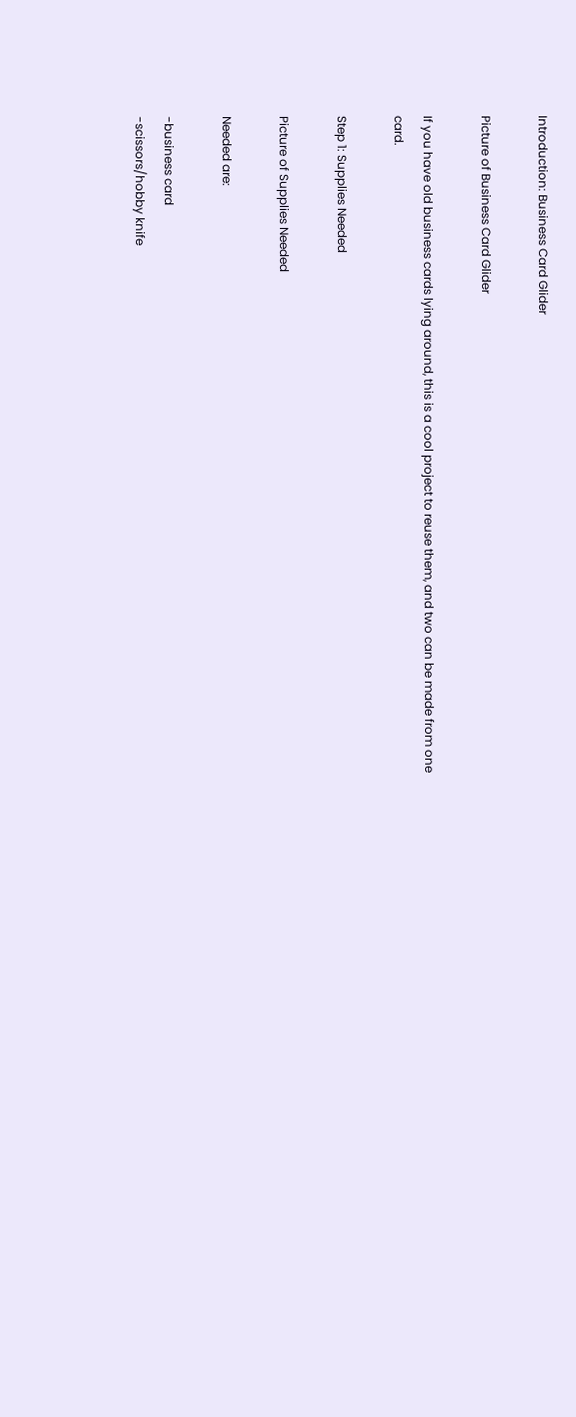Introduction: Business Card Glider

Picture of Business Card Glider

If you have old business cards lying around, this is a cool project to reuse them, and two can be made from one card.

Step 1: Supplies Needed

Picture of Supplies Needed

Needed are:

-business card
-scissors/hobby knife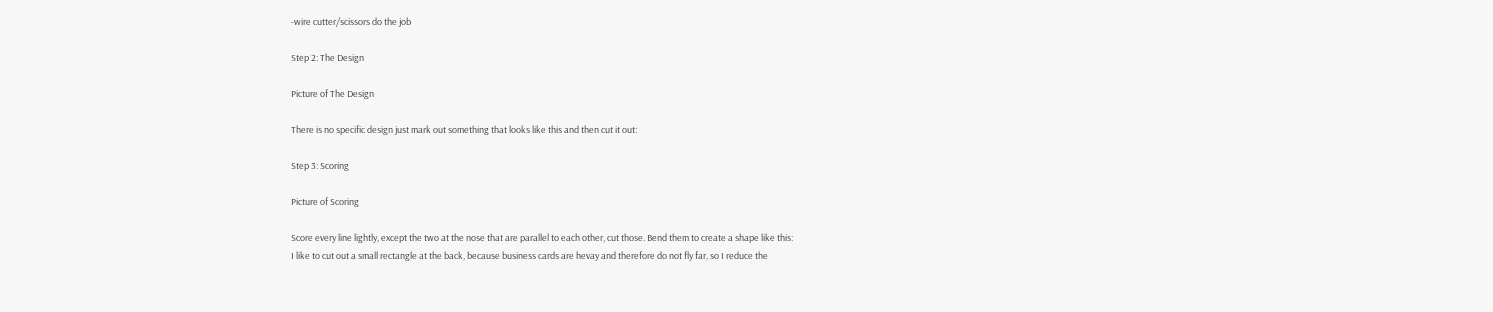-wire cutter/scissors do the job

Step 2: The Design

Picture of The Design

There is no specific design just mark out something that looks like this and then cut it out:

Step 3: Scoring

Picture of Scoring

Score every line lightly, except the two at the nose that are parallel to each other, cut those. Bend them to create a shape like this:
I like to cut out a small rectangle at the back, because business cards are hevay and therefore do not fly far, so I reduce the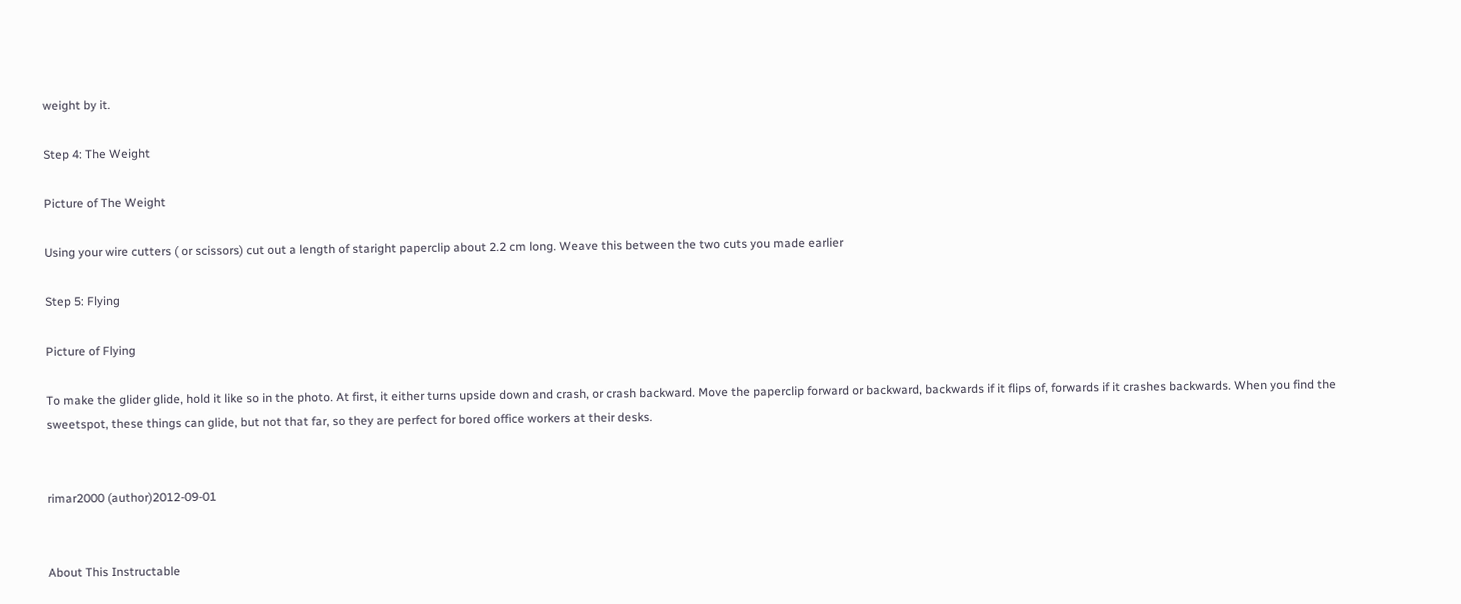weight by it.

Step 4: The Weight

Picture of The Weight

Using your wire cutters ( or scissors) cut out a length of staright paperclip about 2.2 cm long. Weave this between the two cuts you made earlier

Step 5: Flying

Picture of Flying

To make the glider glide, hold it like so in the photo. At first, it either turns upside down and crash, or crash backward. Move the paperclip forward or backward, backwards if it flips of, forwards if it crashes backwards. When you find the sweetspot, these things can glide, but not that far, so they are perfect for bored office workers at their desks.


rimar2000 (author)2012-09-01


About This Instructable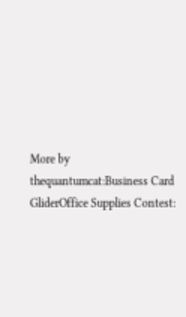More by thequantumcat:Business Card GliderOffice Supplies Contest: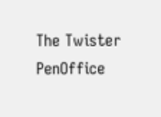The Twister PenOffice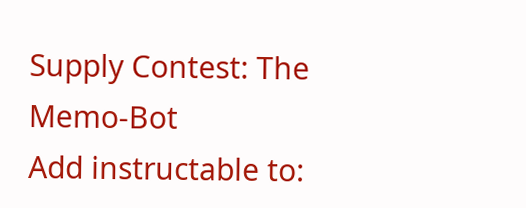Supply Contest: The Memo-Bot
Add instructable to: